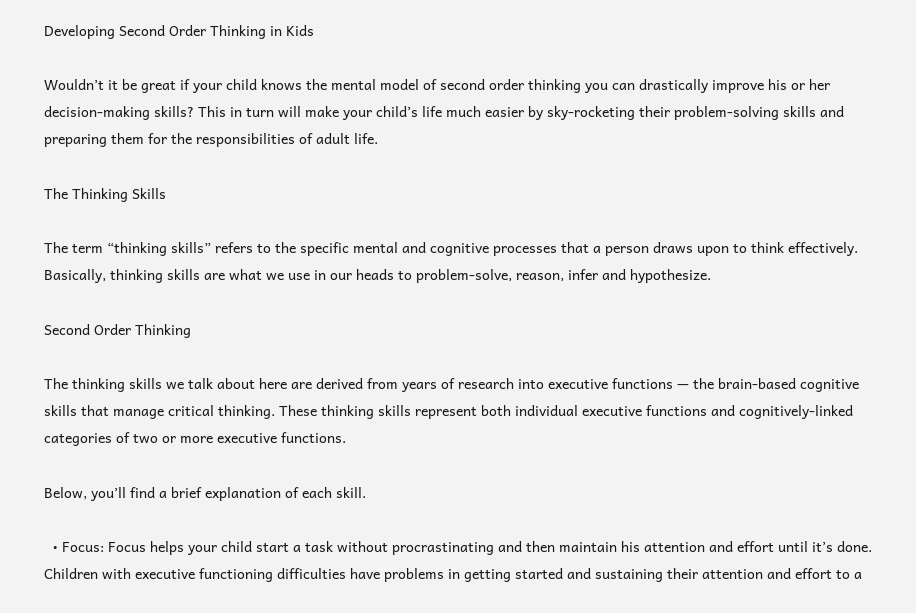Developing Second Order Thinking in Kids

Wouldn’t it be great if your child knows the mental model of second order thinking you can drastically improve his or her decision-making skills? This in turn will make your child’s life much easier by sky-rocketing their problem-solving skills and preparing them for the responsibilities of adult life.

The Thinking Skills

The term “thinking skills” refers to the specific mental and cognitive processes that a person draws upon to think effectively. Basically, thinking skills are what we use in our heads to problem-solve, reason, infer and hypothesize.

Second Order Thinking

The thinking skills we talk about here are derived from years of research into executive functions — the brain-based cognitive skills that manage critical thinking. These thinking skills represent both individual executive functions and cognitively-linked categories of two or more executive functions.

Below, you’ll find a brief explanation of each skill.

  • Focus: Focus helps your child start a task without procrastinating and then maintain his attention and effort until it’s done. Children with executive functioning difficulties have problems in getting started and sustaining their attention and effort to a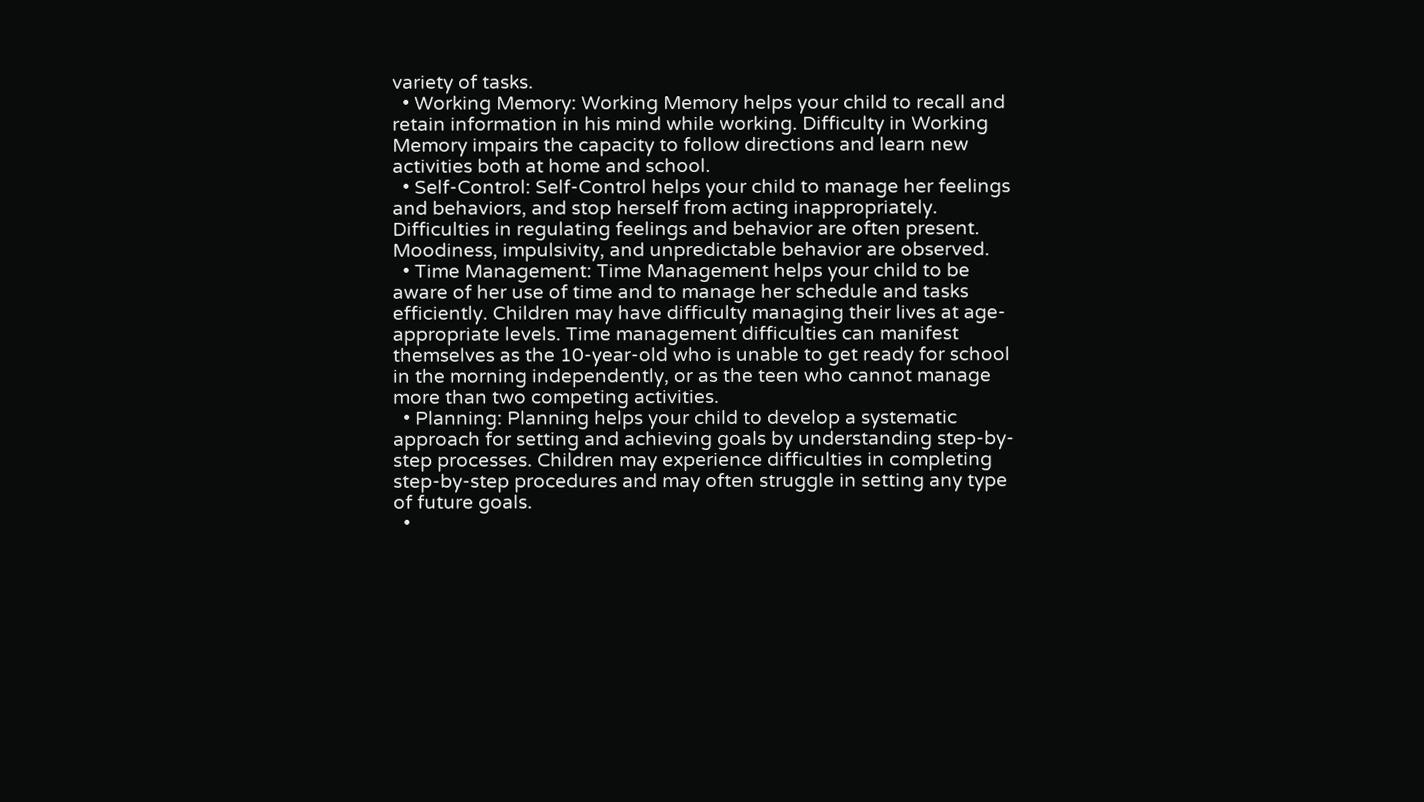variety of tasks.
  • Working Memory: Working Memory helps your child to recall and retain information in his mind while working. Difficulty in Working Memory impairs the capacity to follow directions and learn new activities both at home and school.
  • Self-Control: Self-Control helps your child to manage her feelings and behaviors, and stop herself from acting inappropriately. Difficulties in regulating feelings and behavior are often present. Moodiness, impulsivity, and unpredictable behavior are observed.
  • Time Management: Time Management helps your child to be aware of her use of time and to manage her schedule and tasks efficiently. Children may have difficulty managing their lives at age-appropriate levels. Time management difficulties can manifest themselves as the 10-year-old who is unable to get ready for school in the morning independently, or as the teen who cannot manage more than two competing activities.
  • Planning: Planning helps your child to develop a systematic approach for setting and achieving goals by understanding step-by-step processes. Children may experience difficulties in completing step-by-step procedures and may often struggle in setting any type of future goals.
  •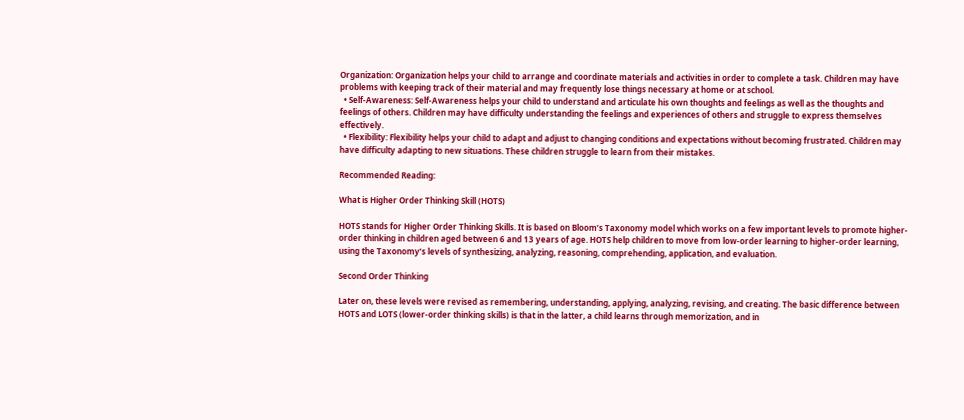Organization: Organization helps your child to arrange and coordinate materials and activities in order to complete a task. Children may have problems with keeping track of their material and may frequently lose things necessary at home or at school.
  • Self-Awareness: Self-Awareness helps your child to understand and articulate his own thoughts and feelings as well as the thoughts and feelings of others. Children may have difficulty understanding the feelings and experiences of others and struggle to express themselves effectively.
  • Flexibility: Flexibility helps your child to adapt and adjust to changing conditions and expectations without becoming frustrated. Children may have difficulty adapting to new situations. These children struggle to learn from their mistakes.

Recommended Reading:

What is Higher Order Thinking Skill (HOTS)

HOTS stands for Higher Order Thinking Skills. It is based on Bloom’s Taxonomy model which works on a few important levels to promote higher-order thinking in children aged between 6 and 13 years of age. HOTS help children to move from low-order learning to higher-order learning, using the Taxonomy’s levels of synthesizing, analyzing, reasoning, comprehending, application, and evaluation.

Second Order Thinking

Later on, these levels were revised as remembering, understanding, applying, analyzing, revising, and creating. The basic difference between HOTS and LOTS (lower-order thinking skills) is that in the latter, a child learns through memorization, and in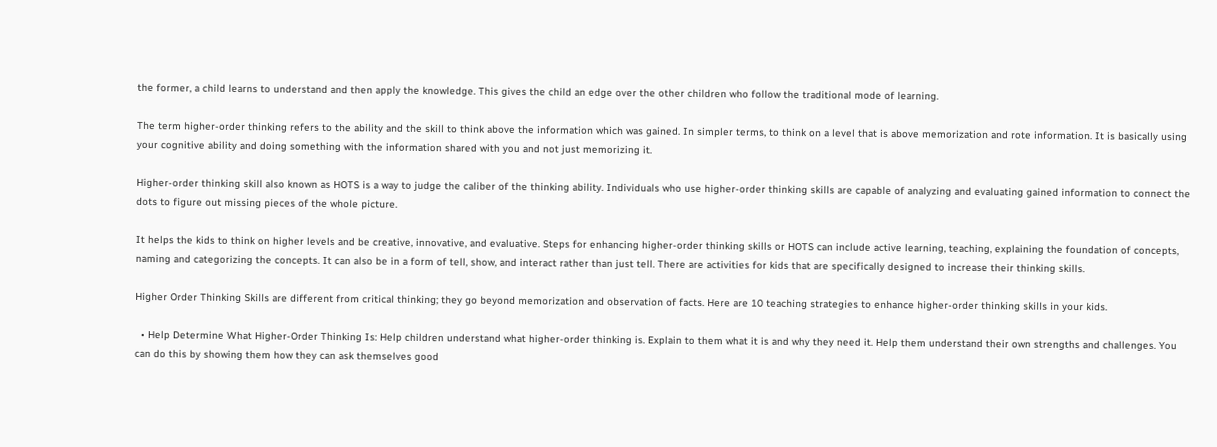the former, a child learns to understand and then apply the knowledge. This gives the child an edge over the other children who follow the traditional mode of learning.

The term higher-order thinking refers to the ability and the skill to think above the information which was gained. In simpler terms, to think on a level that is above memorization and rote information. It is basically using your cognitive ability and doing something with the information shared with you and not just memorizing it.

Higher-order thinking skill also known as HOTS is a way to judge the caliber of the thinking ability. Individuals who use higher-order thinking skills are capable of analyzing and evaluating gained information to connect the dots to figure out missing pieces of the whole picture.

It helps the kids to think on higher levels and be creative, innovative, and evaluative. Steps for enhancing higher-order thinking skills or HOTS can include active learning, teaching, explaining the foundation of concepts, naming and categorizing the concepts. It can also be in a form of tell, show, and interact rather than just tell. There are activities for kids that are specifically designed to increase their thinking skills.

Higher Order Thinking Skills are different from critical thinking; they go beyond memorization and observation of facts. Here are 10 teaching strategies to enhance higher-order thinking skills in your kids.

  • Help Determine What Higher-Order Thinking Is: Help children understand what higher-order thinking is. Explain to them what it is and why they need it. Help them understand their own strengths and challenges. You can do this by showing them how they can ask themselves good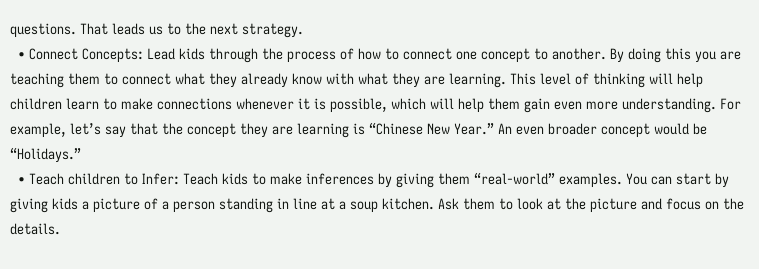questions. That leads us to the next strategy.
  • Connect Concepts: Lead kids through the process of how to connect one concept to another. By doing this you are teaching them to connect what they already know with what they are learning. This level of thinking will help children learn to make connections whenever it is possible, which will help them gain even more understanding. For example, let’s say that the concept they are learning is “Chinese New Year.” An even broader concept would be “Holidays.”
  • Teach children to Infer: Teach kids to make inferences by giving them “real-world” examples. You can start by giving kids a picture of a person standing in line at a soup kitchen. Ask them to look at the picture and focus on the details.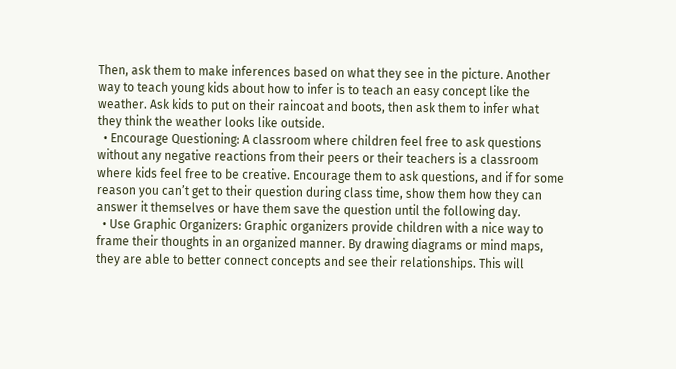Then, ask them to make inferences based on what they see in the picture. Another way to teach young kids about how to infer is to teach an easy concept like the weather. Ask kids to put on their raincoat and boots, then ask them to infer what they think the weather looks like outside.
  • Encourage Questioning: A classroom where children feel free to ask questions without any negative reactions from their peers or their teachers is a classroom where kids feel free to be creative. Encourage them to ask questions, and if for some reason you can’t get to their question during class time, show them how they can answer it themselves or have them save the question until the following day.
  • Use Graphic Organizers: Graphic organizers provide children with a nice way to frame their thoughts in an organized manner. By drawing diagrams or mind maps, they are able to better connect concepts and see their relationships. This will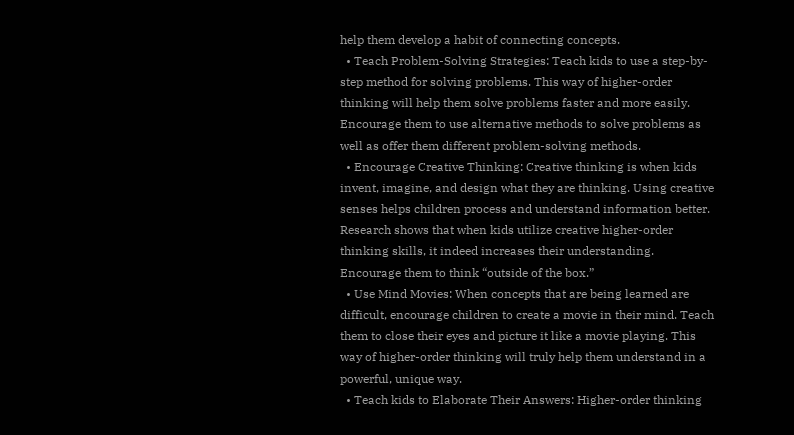help them develop a habit of connecting concepts.
  • Teach Problem-Solving Strategies: Teach kids to use a step-by-step method for solving problems. This way of higher-order thinking will help them solve problems faster and more easily. Encourage them to use alternative methods to solve problems as well as offer them different problem-solving methods.
  • Encourage Creative Thinking: Creative thinking is when kids invent, imagine, and design what they are thinking. Using creative senses helps children process and understand information better. Research shows that when kids utilize creative higher-order thinking skills, it indeed increases their understanding. Encourage them to think “outside of the box.”
  • Use Mind Movies: When concepts that are being learned are difficult, encourage children to create a movie in their mind. Teach them to close their eyes and picture it like a movie playing. This way of higher-order thinking will truly help them understand in a powerful, unique way.
  • Teach kids to Elaborate Their Answers: Higher-order thinking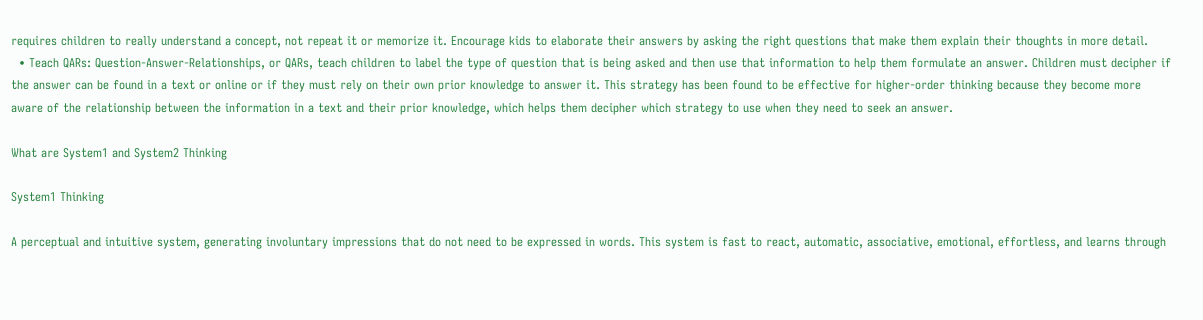requires children to really understand a concept, not repeat it or memorize it. Encourage kids to elaborate their answers by asking the right questions that make them explain their thoughts in more detail.
  • Teach QARs: Question-Answer-Relationships, or QARs, teach children to label the type of question that is being asked and then use that information to help them formulate an answer. Children must decipher if the answer can be found in a text or online or if they must rely on their own prior knowledge to answer it. This strategy has been found to be effective for higher-order thinking because they become more aware of the relationship between the information in a text and their prior knowledge, which helps them decipher which strategy to use when they need to seek an answer.

What are System1 and System2 Thinking

System1 Thinking

A perceptual and intuitive system, generating involuntary impressions that do not need to be expressed in words. This system is fast to react, automatic, associative, emotional, effortless, and learns through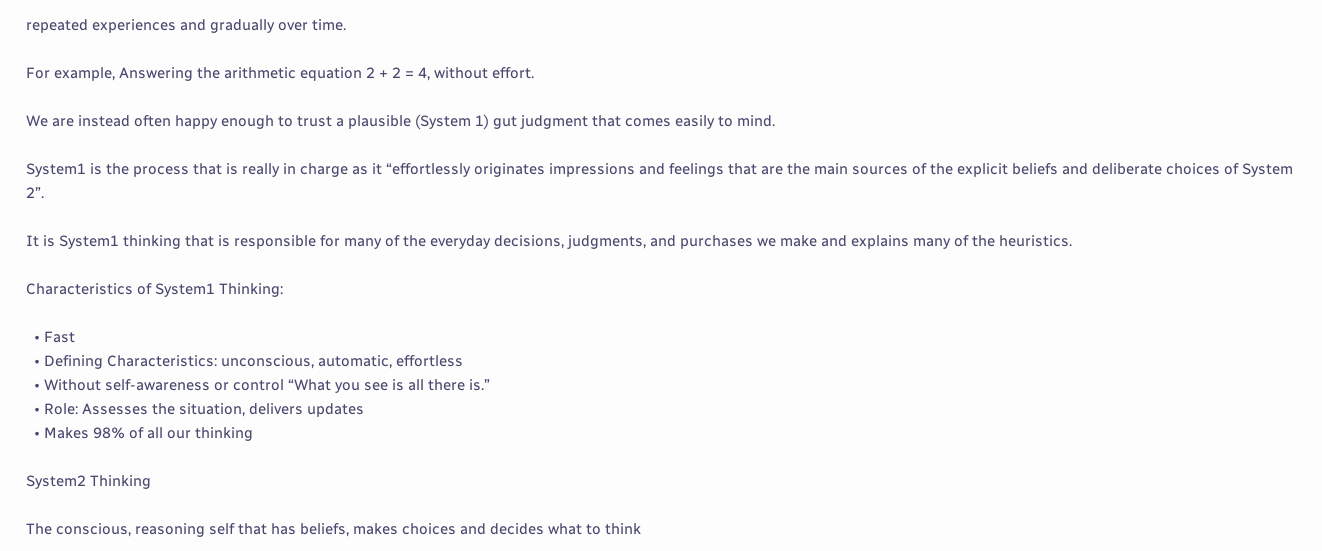repeated experiences and gradually over time.

For example, Answering the arithmetic equation 2 + 2 = 4, without effort.

We are instead often happy enough to trust a plausible (System 1) gut judgment that comes easily to mind.

System1 is the process that is really in charge as it “effortlessly originates impressions and feelings that are the main sources of the explicit beliefs and deliberate choices of System 2”.

It is System1 thinking that is responsible for many of the everyday decisions, judgments, and purchases we make and explains many of the heuristics.

Characteristics of System1 Thinking:

  • Fast
  • Defining Characteristics: unconscious, automatic, effortless
  • Without self-awareness or control “What you see is all there is.”
  • Role: Assesses the situation, delivers updates
  • Makes 98% of all our thinking

System2 Thinking

The conscious, reasoning self that has beliefs, makes choices and decides what to think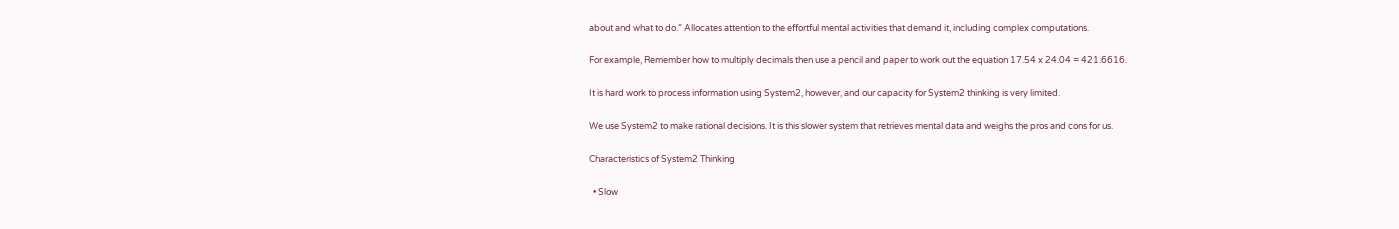about and what to do.” Allocates attention to the effortful mental activities that demand it, including complex computations.

For example, Remember how to multiply decimals then use a pencil and paper to work out the equation 17.54 x 24.04 = 421.6616.

It is hard work to process information using System2, however, and our capacity for System2 thinking is very limited.

We use System2 to make rational decisions. It is this slower system that retrieves mental data and weighs the pros and cons for us.

Characteristics of System2 Thinking

  • Slow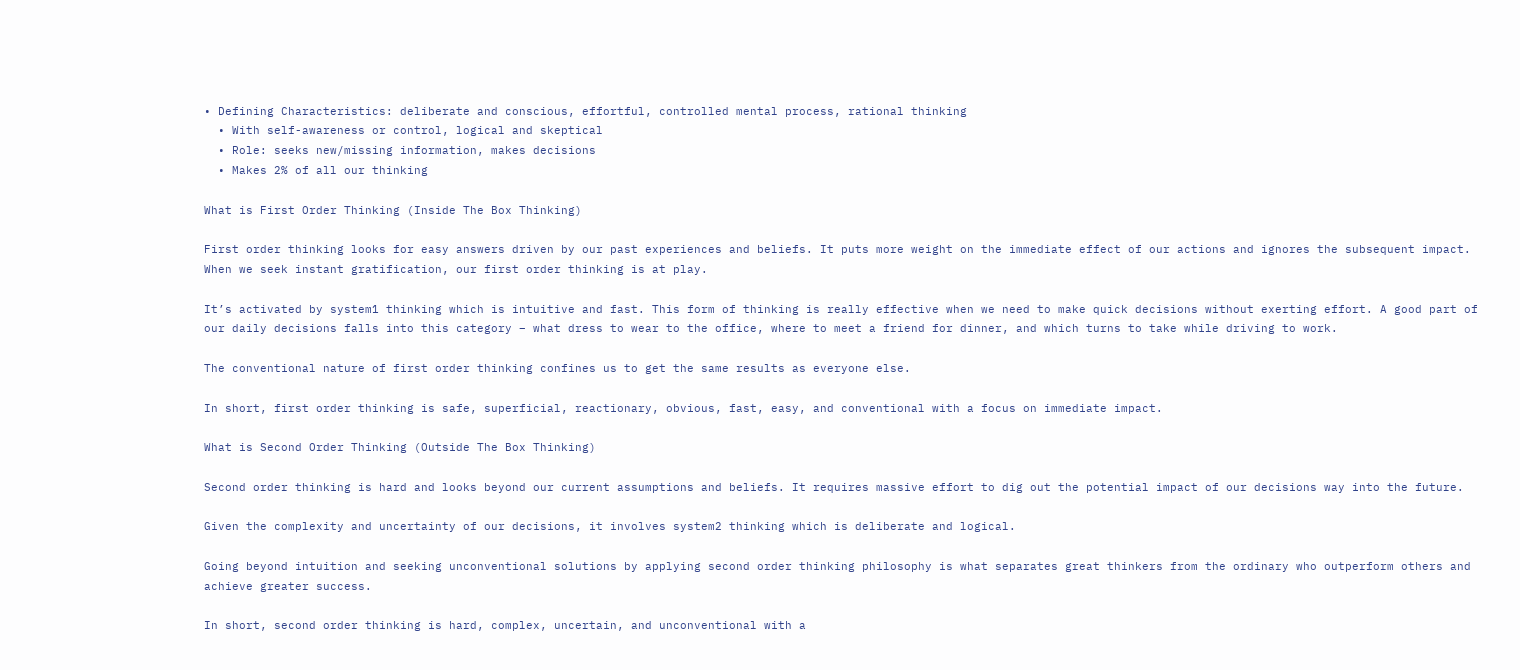• Defining Characteristics: deliberate and conscious, effortful, controlled mental process, rational thinking
  • With self-awareness or control, logical and skeptical
  • Role: seeks new/missing information, makes decisions
  • Makes 2% of all our thinking

What is First Order Thinking (Inside The Box Thinking)

First order thinking looks for easy answers driven by our past experiences and beliefs. It puts more weight on the immediate effect of our actions and ignores the subsequent impact. When we seek instant gratification, our first order thinking is at play.

It’s activated by system1 thinking which is intuitive and fast. This form of thinking is really effective when we need to make quick decisions without exerting effort. A good part of our daily decisions falls into this category – what dress to wear to the office, where to meet a friend for dinner, and which turns to take while driving to work.

The conventional nature of first order thinking confines us to get the same results as everyone else.

In short, first order thinking is safe, superficial, reactionary, obvious, fast, easy, and conventional with a focus on immediate impact.

What is Second Order Thinking (Outside The Box Thinking)

Second order thinking is hard and looks beyond our current assumptions and beliefs. It requires massive effort to dig out the potential impact of our decisions way into the future.

Given the complexity and uncertainty of our decisions, it involves system2 thinking which is deliberate and logical.

Going beyond intuition and seeking unconventional solutions by applying second order thinking philosophy is what separates great thinkers from the ordinary who outperform others and achieve greater success.

In short, second order thinking is hard, complex, uncertain, and unconventional with a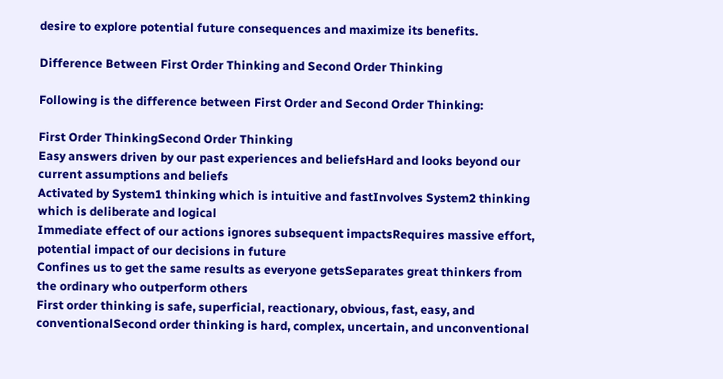desire to explore potential future consequences and maximize its benefits.

Difference Between First Order Thinking and Second Order Thinking

Following is the difference between First Order and Second Order Thinking:

First Order ThinkingSecond Order Thinking
Easy answers driven by our past experiences and beliefsHard and looks beyond our current assumptions and beliefs
Activated by System1 thinking which is intuitive and fastInvolves System2 thinking which is deliberate and logical
Immediate effect of our actions ignores subsequent impactsRequires massive effort, potential impact of our decisions in future
Confines us to get the same results as everyone getsSeparates great thinkers from the ordinary who outperform others
First order thinking is safe, superficial, reactionary, obvious, fast, easy, and conventionalSecond order thinking is hard, complex, uncertain, and unconventional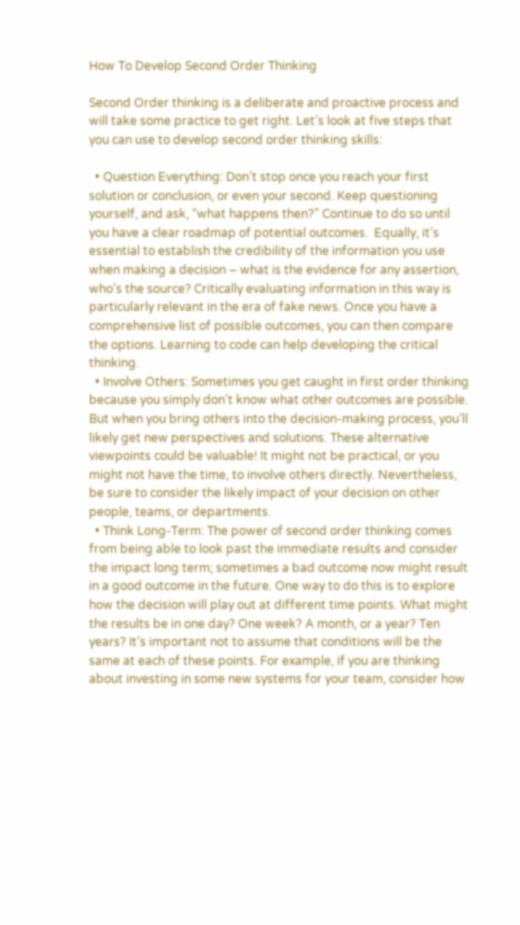How To Develop Second Order Thinking

Second Order thinking is a deliberate and proactive process and will take some practice to get right. Let’s look at five steps that you can use to develop second order thinking skills:

  • Question Everything: Don’t stop once you reach your first solution or conclusion, or even your second. Keep questioning yourself, and ask, “what happens then?” Continue to do so until you have a clear roadmap of potential outcomes.  Equally, it’s essential to establish the credibility of the information you use when making a decision – what is the evidence for any assertion, who’s the source? Critically evaluating information in this way is particularly relevant in the era of fake news. Once you have a comprehensive list of possible outcomes, you can then compare the options. Learning to code can help developing the critical thinking.
  • Involve Others: Sometimes you get caught in first order thinking because you simply don’t know what other outcomes are possible. But when you bring others into the decision-making process, you’ll likely get new perspectives and solutions. These alternative viewpoints could be valuable! It might not be practical, or you might not have the time, to involve others directly. Nevertheless, be sure to consider the likely impact of your decision on other people, teams, or departments.
  • Think Long-Term: The power of second order thinking comes from being able to look past the immediate results and consider the impact long term; sometimes a bad outcome now might result in a good outcome in the future. One way to do this is to explore how the decision will play out at different time points. What might the results be in one day? One week? A month, or a year? Ten years? It’s important not to assume that conditions will be the same at each of these points. For example, if you are thinking about investing in some new systems for your team, consider how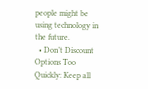people might be using technology in the future.
  • Don’t Discount Options Too Quickly: Keep all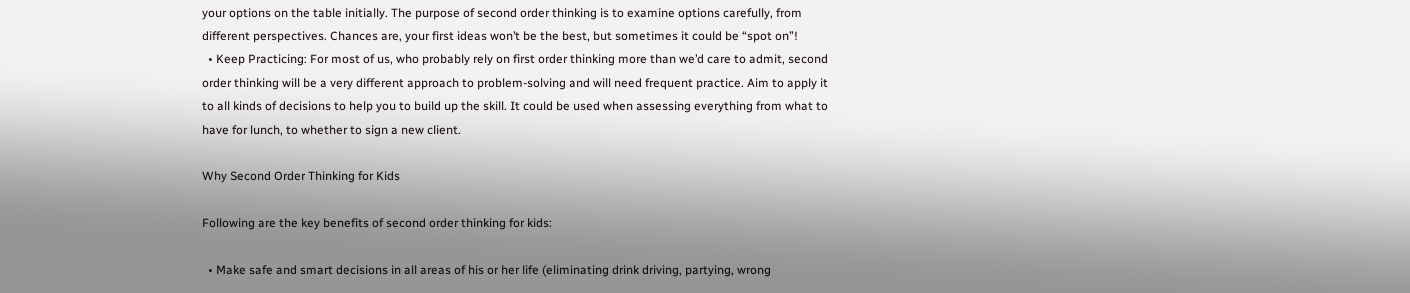your options on the table initially. The purpose of second order thinking is to examine options carefully, from different perspectives. Chances are, your first ideas won’t be the best, but sometimes it could be “spot on”!
  • Keep Practicing: For most of us, who probably rely on first order thinking more than we’d care to admit, second order thinking will be a very different approach to problem-solving and will need frequent practice. Aim to apply it to all kinds of decisions to help you to build up the skill. It could be used when assessing everything from what to have for lunch, to whether to sign a new client.

Why Second Order Thinking for Kids

Following are the key benefits of second order thinking for kids:

  • Make safe and smart decisions in all areas of his or her life (eliminating drink driving, partying, wrong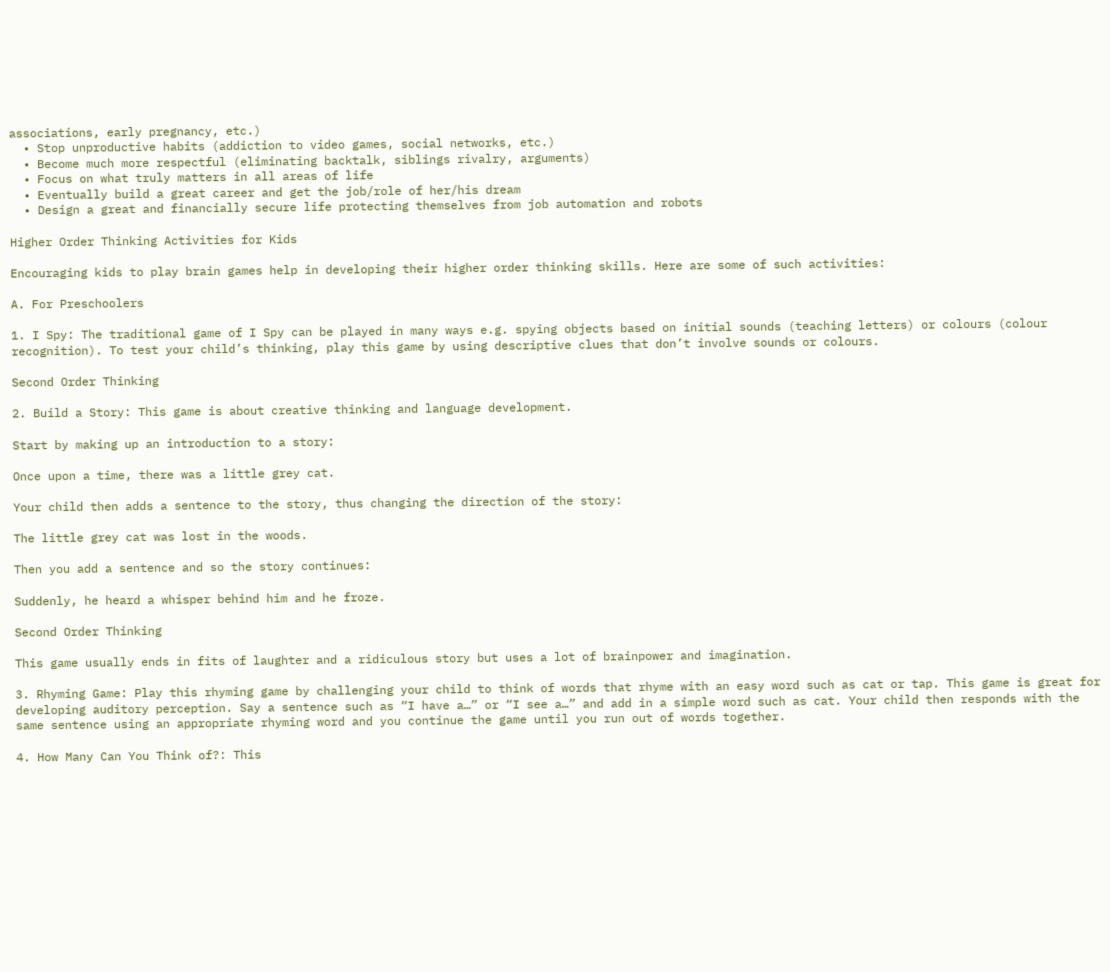associations, early pregnancy, etc.)
  • Stop unproductive habits (addiction to video games, social networks, etc.)
  • Become much more respectful (eliminating backtalk, siblings rivalry, arguments)
  • Focus on what truly matters in all areas of life
  • Eventually build a great career and get the job/role of her/his dream
  • Design a great and financially secure life protecting themselves from job automation and robots

Higher Order Thinking Activities for Kids

Encouraging kids to play brain games help in developing their higher order thinking skills. Here are some of such activities:

A. For Preschoolers

1. I Spy: The traditional game of I Spy can be played in many ways e.g. spying objects based on initial sounds (teaching letters) or colours (colour recognition). To test your child’s thinking, play this game by using descriptive clues that don’t involve sounds or colours.

Second Order Thinking

2. Build a Story: This game is about creative thinking and language development.

Start by making up an introduction to a story:

Once upon a time, there was a little grey cat.

Your child then adds a sentence to the story, thus changing the direction of the story:

The little grey cat was lost in the woods.

Then you add a sentence and so the story continues:

Suddenly, he heard a whisper behind him and he froze.

Second Order Thinking

This game usually ends in fits of laughter and a ridiculous story but uses a lot of brainpower and imagination.

3. Rhyming Game: Play this rhyming game by challenging your child to think of words that rhyme with an easy word such as cat or tap. This game is great for developing auditory perception. Say a sentence such as “I have a…” or “I see a…” and add in a simple word such as cat. Your child then responds with the same sentence using an appropriate rhyming word and you continue the game until you run out of words together.

4. How Many Can You Think of?: This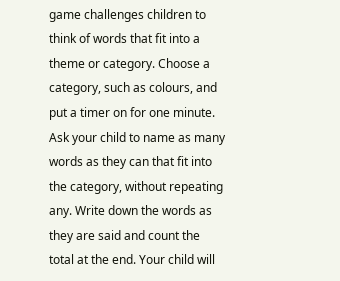game challenges children to think of words that fit into a theme or category. Choose a category, such as colours, and put a timer on for one minute. Ask your child to name as many words as they can that fit into the category, without repeating any. Write down the words as they are said and count the total at the end. Your child will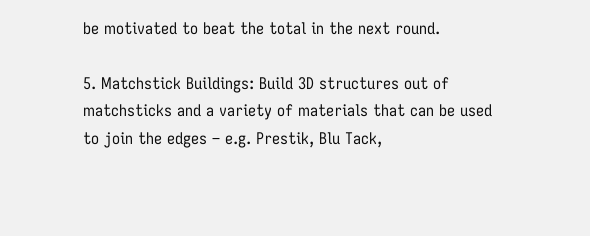be motivated to beat the total in the next round.

5. Matchstick Buildings: Build 3D structures out of matchsticks and a variety of materials that can be used to join the edges – e.g. Prestik, Blu Tack,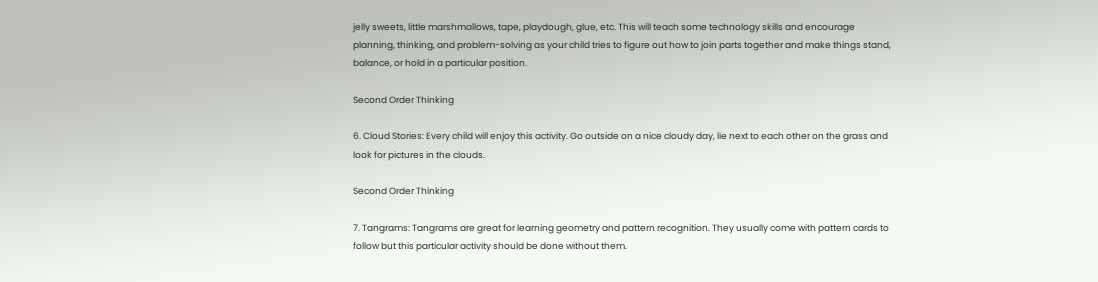jelly sweets, little marshmallows, tape, playdough, glue, etc. This will teach some technology skills and encourage planning, thinking, and problem-solving as your child tries to figure out how to join parts together and make things stand, balance, or hold in a particular position.

Second Order Thinking

6. Cloud Stories: Every child will enjoy this activity. Go outside on a nice cloudy day, lie next to each other on the grass and look for pictures in the clouds.

Second Order Thinking

7. Tangrams: Tangrams are great for learning geometry and pattern recognition. They usually come with pattern cards to follow but this particular activity should be done without them.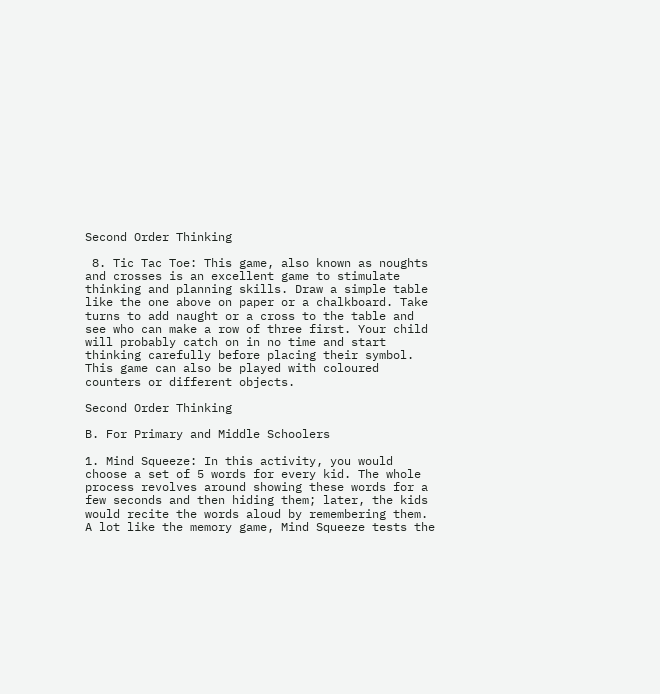Second Order Thinking

 8. Tic Tac Toe: This game, also known as noughts and crosses is an excellent game to stimulate thinking and planning skills. Draw a simple table like the one above on paper or a chalkboard. Take turns to add naught or a cross to the table and see who can make a row of three first. Your child will probably catch on in no time and start thinking carefully before placing their symbol. This game can also be played with coloured counters or different objects.

Second Order Thinking

B. For Primary and Middle Schoolers

1. Mind Squeeze: In this activity, you would choose a set of 5 words for every kid. The whole process revolves around showing these words for a few seconds and then hiding them; later, the kids would recite the words aloud by remembering them. A lot like the memory game, Mind Squeeze tests the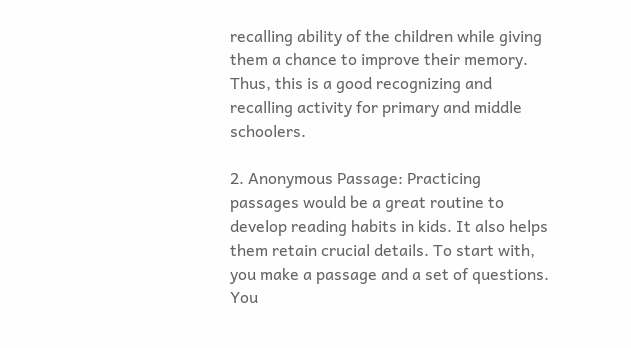recalling ability of the children while giving them a chance to improve their memory. Thus, this is a good recognizing and recalling activity for primary and middle schoolers.

2. Anonymous Passage: Practicing passages would be a great routine to develop reading habits in kids. It also helps them retain crucial details. To start with, you make a passage and a set of questions. You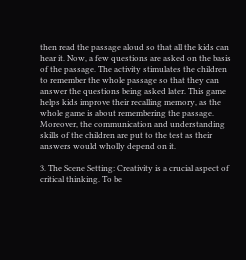then read the passage aloud so that all the kids can hear it. Now, a few questions are asked on the basis of the passage. The activity stimulates the children to remember the whole passage so that they can answer the questions being asked later. This game helps kids improve their recalling memory, as the whole game is about remembering the passage. Moreover, the communication and understanding skills of the children are put to the test as their answers would wholly depend on it.

3. The Scene Setting: Creativity is a crucial aspect of critical thinking. To be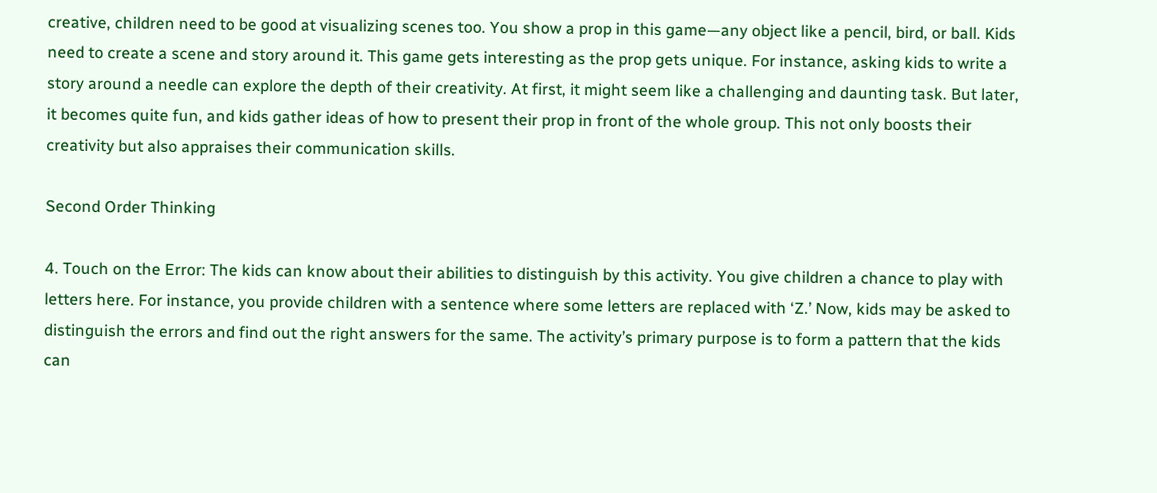creative, children need to be good at visualizing scenes too. You show a prop in this game—any object like a pencil, bird, or ball. Kids need to create a scene and story around it. This game gets interesting as the prop gets unique. For instance, asking kids to write a story around a needle can explore the depth of their creativity. At first, it might seem like a challenging and daunting task. But later, it becomes quite fun, and kids gather ideas of how to present their prop in front of the whole group. This not only boosts their creativity but also appraises their communication skills.

Second Order Thinking

4. Touch on the Error: The kids can know about their abilities to distinguish by this activity. You give children a chance to play with letters here. For instance, you provide children with a sentence where some letters are replaced with ‘Z.’ Now, kids may be asked to distinguish the errors and find out the right answers for the same. The activity’s primary purpose is to form a pattern that the kids can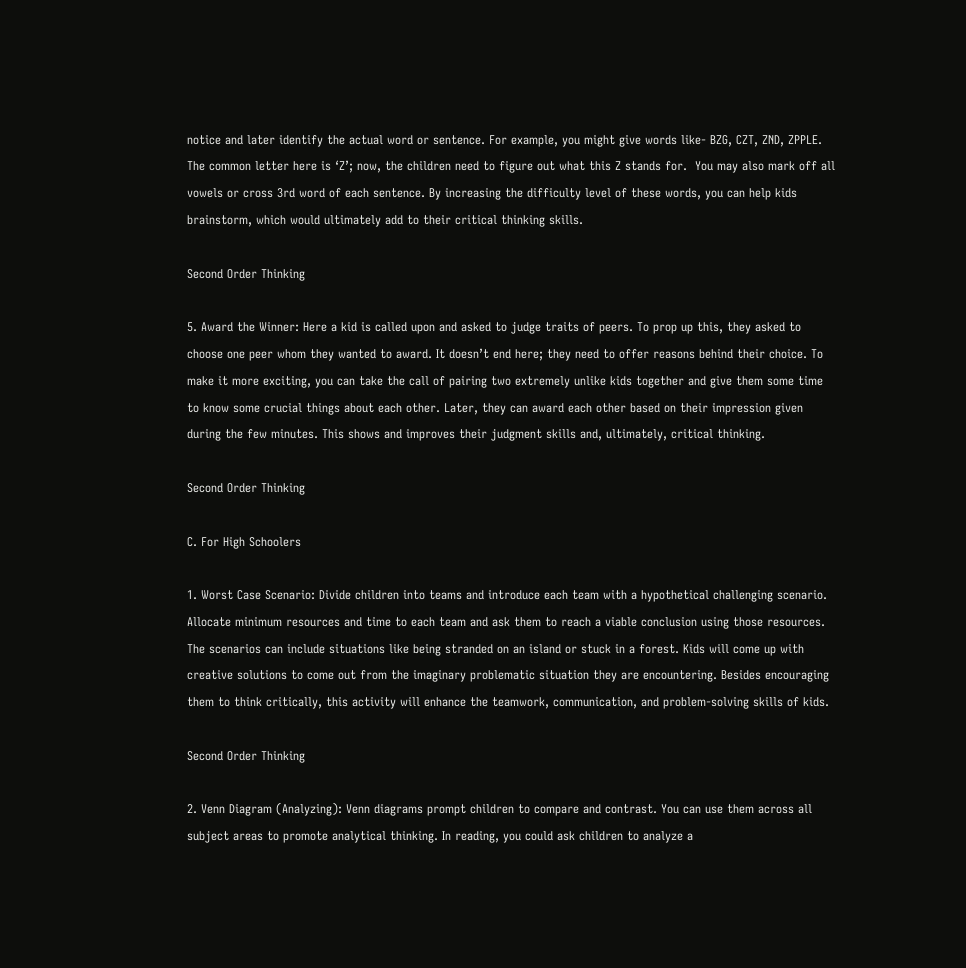notice and later identify the actual word or sentence. For example, you might give words like- BZG, CZT, ZND, ZPPLE. The common letter here is ‘Z’; now, the children need to figure out what this Z stands for.  You may also mark off all vowels or cross 3rd word of each sentence. By increasing the difficulty level of these words, you can help kids brainstorm, which would ultimately add to their critical thinking skills.

Second Order Thinking

5. Award the Winner: Here a kid is called upon and asked to judge traits of peers. To prop up this, they asked to choose one peer whom they wanted to award. It doesn’t end here; they need to offer reasons behind their choice. To make it more exciting, you can take the call of pairing two extremely unlike kids together and give them some time to know some crucial things about each other. Later, they can award each other based on their impression given during the few minutes. This shows and improves their judgment skills and, ultimately, critical thinking.

Second Order Thinking

C. For High Schoolers

1. Worst Case Scenario: Divide children into teams and introduce each team with a hypothetical challenging scenario. Allocate minimum resources and time to each team and ask them to reach a viable conclusion using those resources. The scenarios can include situations like being stranded on an island or stuck in a forest. Kids will come up with creative solutions to come out from the imaginary problematic situation they are encountering. Besides encouraging them to think critically, this activity will enhance the teamwork, communication, and problem-solving skills of kids.

Second Order Thinking

2. Venn Diagram (Analyzing): Venn diagrams prompt children to compare and contrast. You can use them across all subject areas to promote analytical thinking. In reading, you could ask children to analyze a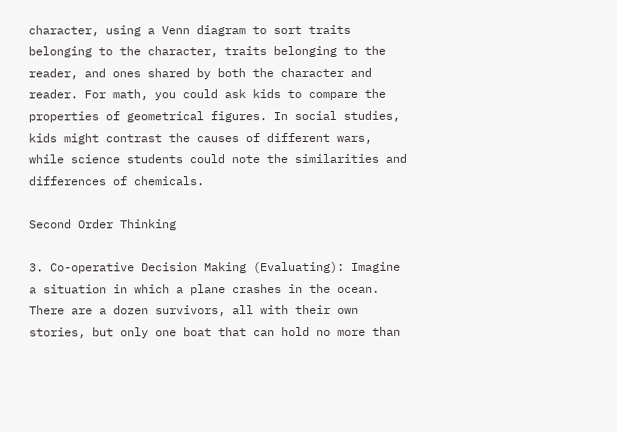character, using a Venn diagram to sort traits belonging to the character, traits belonging to the reader, and ones shared by both the character and reader. For math, you could ask kids to compare the properties of geometrical figures. In social studies, kids might contrast the causes of different wars, while science students could note the similarities and differences of chemicals.

Second Order Thinking

3. Co-operative Decision Making (Evaluating): Imagine a situation in which a plane crashes in the ocean. There are a dozen survivors, all with their own stories, but only one boat that can hold no more than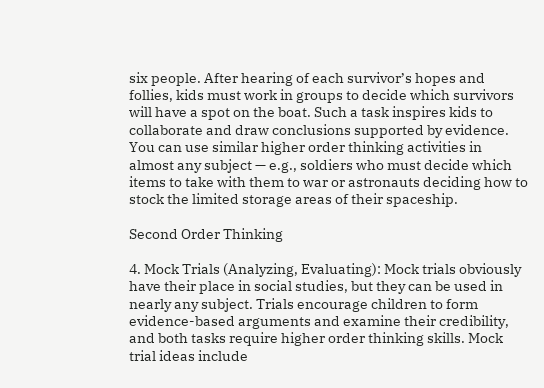six people. After hearing of each survivor’s hopes and follies, kids must work in groups to decide which survivors will have a spot on the boat. Such a task inspires kids to collaborate and draw conclusions supported by evidence. You can use similar higher order thinking activities in almost any subject — e.g., soldiers who must decide which items to take with them to war or astronauts deciding how to stock the limited storage areas of their spaceship.

Second Order Thinking

4. Mock Trials (Analyzing, Evaluating): Mock trials obviously have their place in social studies, but they can be used in nearly any subject. Trials encourage children to form evidence-based arguments and examine their credibility, and both tasks require higher order thinking skills. Mock trial ideas include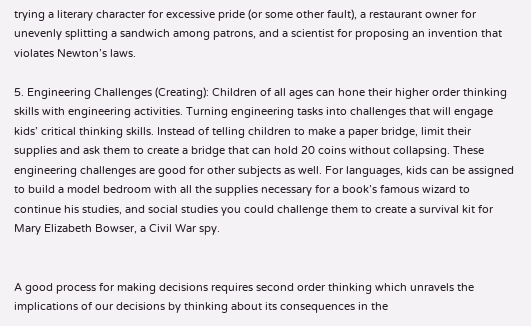trying a literary character for excessive pride (or some other fault), a restaurant owner for unevenly splitting a sandwich among patrons, and a scientist for proposing an invention that violates Newton’s laws.

5. Engineering Challenges (Creating): Children of all ages can hone their higher order thinking skills with engineering activities. Turning engineering tasks into challenges that will engage kids’ critical thinking skills. Instead of telling children to make a paper bridge, limit their supplies and ask them to create a bridge that can hold 20 coins without collapsing. These engineering challenges are good for other subjects as well. For languages, kids can be assigned to build a model bedroom with all the supplies necessary for a book’s famous wizard to continue his studies, and social studies you could challenge them to create a survival kit for Mary Elizabeth Bowser, a Civil War spy.


A good process for making decisions requires second order thinking which unravels the implications of our decisions by thinking about its consequences in the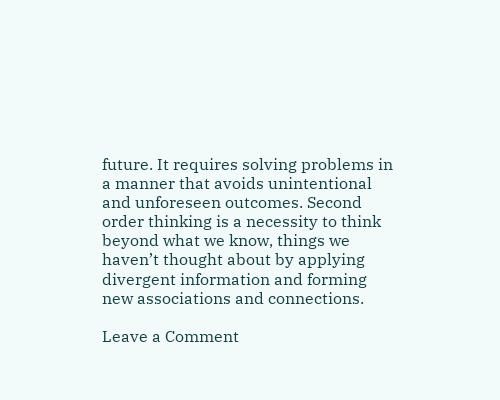future. It requires solving problems in a manner that avoids unintentional and unforeseen outcomes. Second order thinking is a necessity to think beyond what we know, things we haven’t thought about by applying divergent information and forming new associations and connections.

Leave a Comment